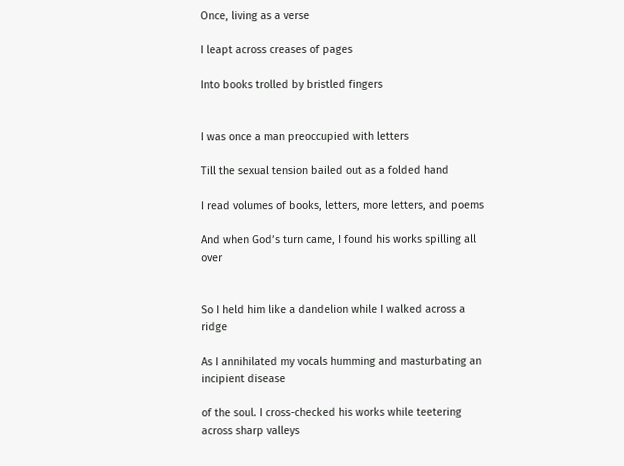Once, living as a verse

I leapt across creases of pages

Into books trolled by bristled fingers


I was once a man preoccupied with letters

Till the sexual tension bailed out as a folded hand

I read volumes of books, letters, more letters, and poems

And when God’s turn came, I found his works spilling all over


So I held him like a dandelion while I walked across a ridge

As I annihilated my vocals humming and masturbating an incipient disease

of the soul. I cross-checked his works while teetering across sharp valleys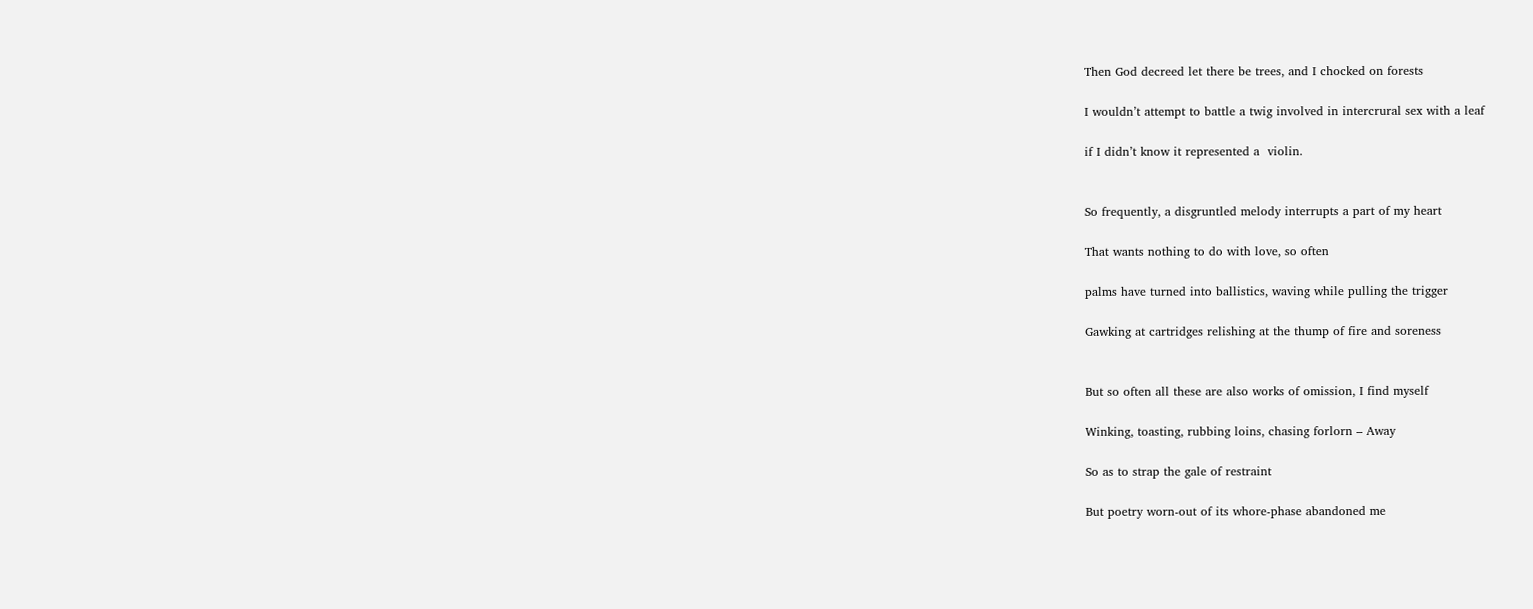Then God decreed let there be trees, and I chocked on forests

I wouldn’t attempt to battle a twig involved in intercrural sex with a leaf

if I didn’t know it represented a  violin.


So frequently, a disgruntled melody interrupts a part of my heart

That wants nothing to do with love, so often

palms have turned into ballistics, waving while pulling the trigger

Gawking at cartridges relishing at the thump of fire and soreness


But so often all these are also works of omission, I find myself

Winking, toasting, rubbing loins, chasing forlorn – Away

So as to strap the gale of restraint

But poetry worn-out of its whore-phase abandoned me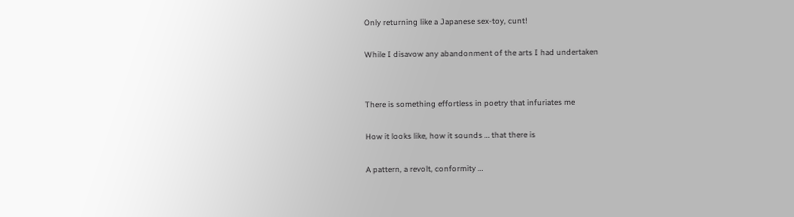Only returning like a Japanese sex-toy, cunt!

While I disavow any abandonment of the arts I had undertaken


There is something effortless in poetry that infuriates me

How it looks like, how it sounds … that there is

A pattern, a revolt, conformity …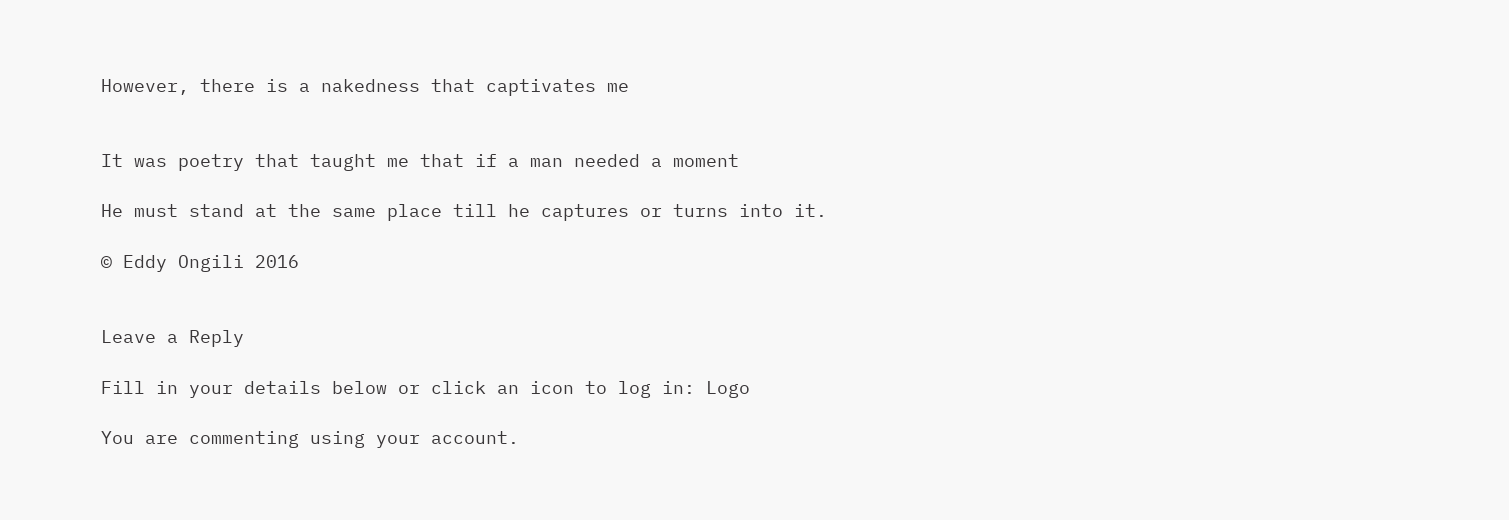However, there is a nakedness that captivates me


It was poetry that taught me that if a man needed a moment

He must stand at the same place till he captures or turns into it.

© Eddy Ongili 2016


Leave a Reply

Fill in your details below or click an icon to log in: Logo

You are commenting using your account.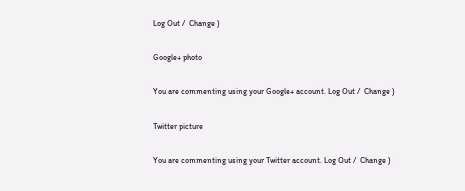Log Out /  Change )

Google+ photo

You are commenting using your Google+ account. Log Out /  Change )

Twitter picture

You are commenting using your Twitter account. Log Out /  Change )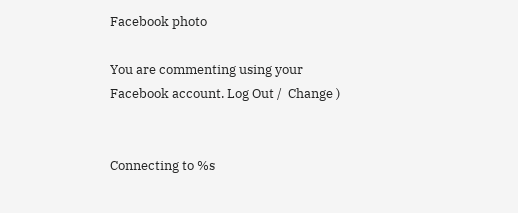Facebook photo

You are commenting using your Facebook account. Log Out /  Change )


Connecting to %s